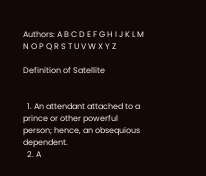Authors: A B C D E F G H I J K L M N O P Q R S T U V W X Y Z

Definition of Satellite


  1. An attendant attached to a prince or other powerful person; hence, an obsequious dependent.
  2. A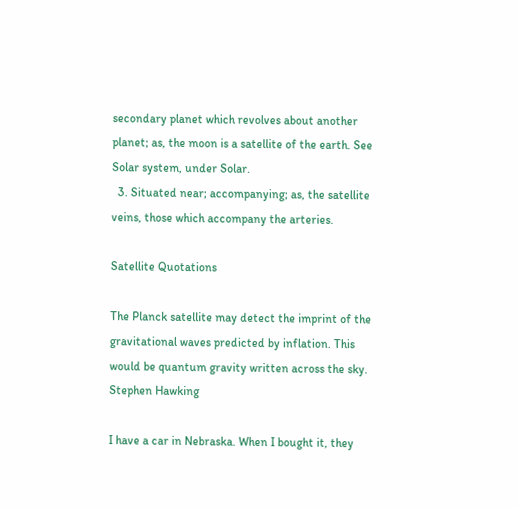secondary planet which revolves about another planet; as, the moon is a satellite of the earth. See Solar system, under Solar.
  3. Situated near; accompanying; as, the satellite veins, those which accompany the arteries.

Satellite Quotations

The Planck satellite may detect the imprint of the gravitational waves predicted by inflation. This would be quantum gravity written across the sky.
Stephen Hawking

I have a car in Nebraska. When I bought it, they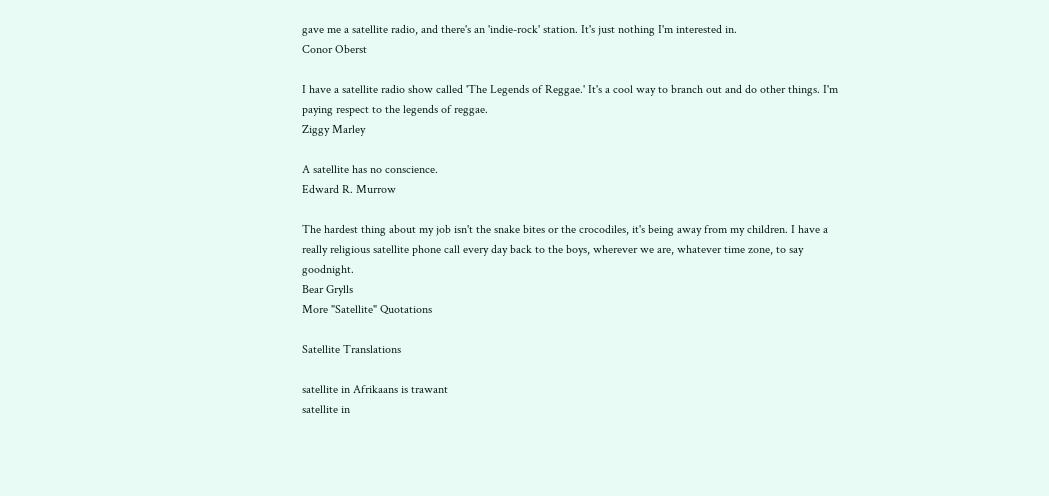gave me a satellite radio, and there's an 'indie-rock' station. It's just nothing I'm interested in.
Conor Oberst

I have a satellite radio show called 'The Legends of Reggae.' It's a cool way to branch out and do other things. I'm paying respect to the legends of reggae.
Ziggy Marley

A satellite has no conscience.
Edward R. Murrow

The hardest thing about my job isn't the snake bites or the crocodiles, it's being away from my children. I have a really religious satellite phone call every day back to the boys, wherever we are, whatever time zone, to say goodnight.
Bear Grylls
More "Satellite" Quotations

Satellite Translations

satellite in Afrikaans is trawant
satellite in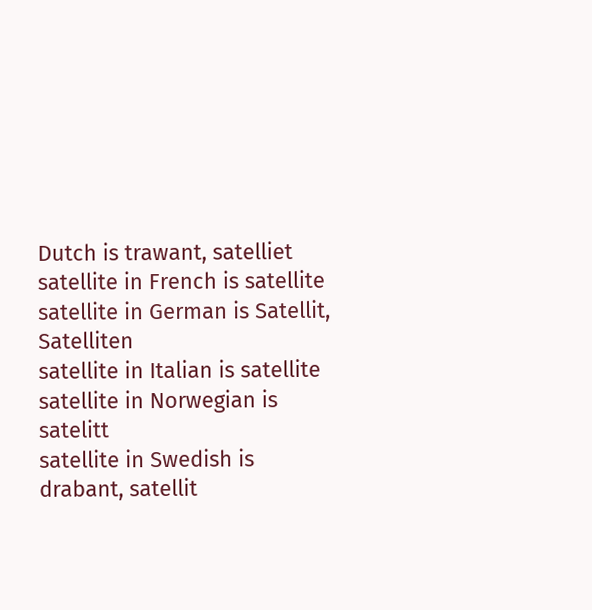Dutch is trawant, satelliet
satellite in French is satellite
satellite in German is Satellit, Satelliten
satellite in Italian is satellite
satellite in Norwegian is satelitt
satellite in Swedish is drabant, satellit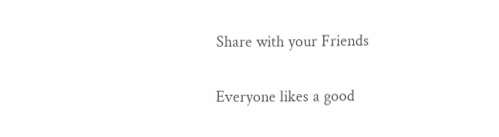Share with your Friends

Everyone likes a good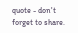quote - don't forget to share.